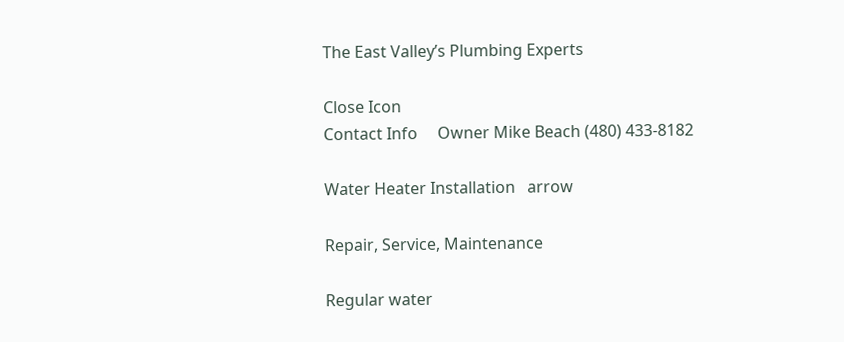The East Valley’s Plumbing Experts

Close Icon
Contact Info     Owner Mike Beach (480) 433-8182

Water Heater Installation   arrow

Repair, Service, Maintenance

Regular water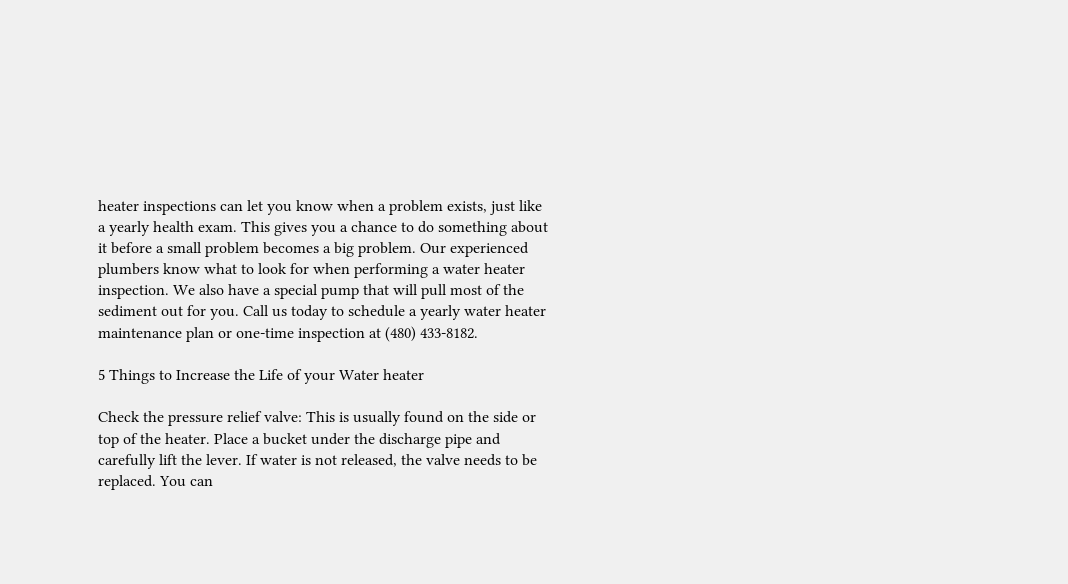heater inspections can let you know when a problem exists, just like a yearly health exam. This gives you a chance to do something about it before a small problem becomes a big problem. Our experienced plumbers know what to look for when performing a water heater inspection. We also have a special pump that will pull most of the sediment out for you. Call us today to schedule a yearly water heater maintenance plan or one-time inspection at (480) 433-8182.

5 Things to Increase the Life of your Water heater

Check the pressure relief valve: This is usually found on the side or top of the heater. Place a bucket under the discharge pipe and carefully lift the lever. If water is not released, the valve needs to be replaced. You can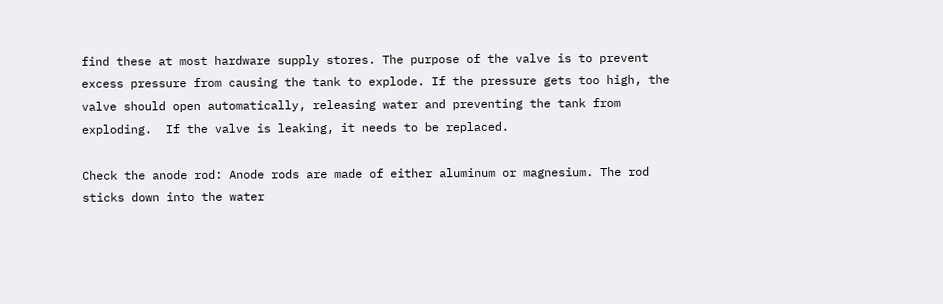find these at most hardware supply stores. The purpose of the valve is to prevent excess pressure from causing the tank to explode. If the pressure gets too high, the valve should open automatically, releasing water and preventing the tank from exploding.  If the valve is leaking, it needs to be replaced.

Check the anode rod: Anode rods are made of either aluminum or magnesium. The rod sticks down into the water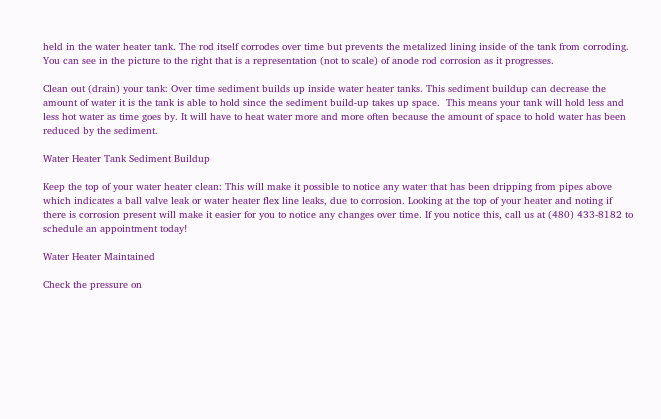held in the water heater tank. The rod itself corrodes over time but prevents the metalized lining inside of the tank from corroding. You can see in the picture to the right that is a representation (not to scale) of anode rod corrosion as it progresses.

Clean out (drain) your tank: Over time sediment builds up inside water heater tanks. This sediment buildup can decrease the amount of water it is the tank is able to hold since the sediment build-up takes up space.  This means your tank will hold less and less hot water as time goes by. It will have to heat water more and more often because the amount of space to hold water has been reduced by the sediment.

Water Heater Tank Sediment Buildup

Keep the top of your water heater clean: This will make it possible to notice any water that has been dripping from pipes above which indicates a ball valve leak or water heater flex line leaks, due to corrosion. Looking at the top of your heater and noting if there is corrosion present will make it easier for you to notice any changes over time. If you notice this, call us at (480) 433-8182 to schedule an appointment today!

Water Heater Maintained

Check the pressure on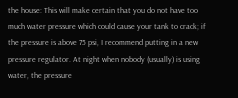the house: This will make certain that you do not have too much water pressure which could cause your tank to crack; if the pressure is above 75 psi, I recommend putting in a new pressure regulator. At night when nobody (usually) is using water, the pressure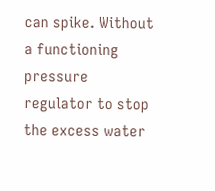can spike. Without a functioning pressure regulator to stop the excess water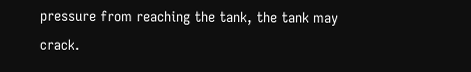pressure from reaching the tank, the tank may crack.